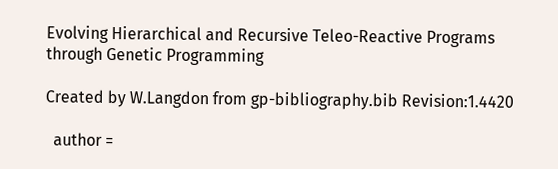Evolving Hierarchical and Recursive Teleo-Reactive Programs through Genetic Programming

Created by W.Langdon from gp-bibliography.bib Revision:1.4420

  author =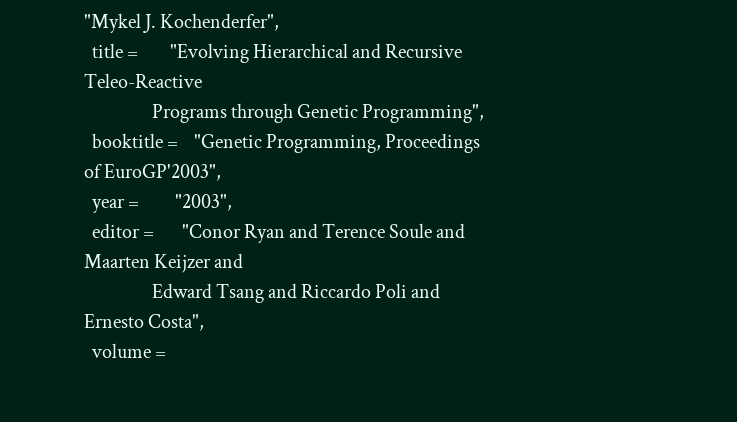"Mykel J. Kochenderfer",
  title =        "Evolving Hierarchical and Recursive Teleo-Reactive
                 Programs through Genetic Programming",
  booktitle =    "Genetic Programming, Proceedings of EuroGP'2003",
  year =         "2003",
  editor =       "Conor Ryan and Terence Soule and Maarten Keijzer and
                 Edward Tsang and Riccardo Poli and Ernesto Costa",
  volume =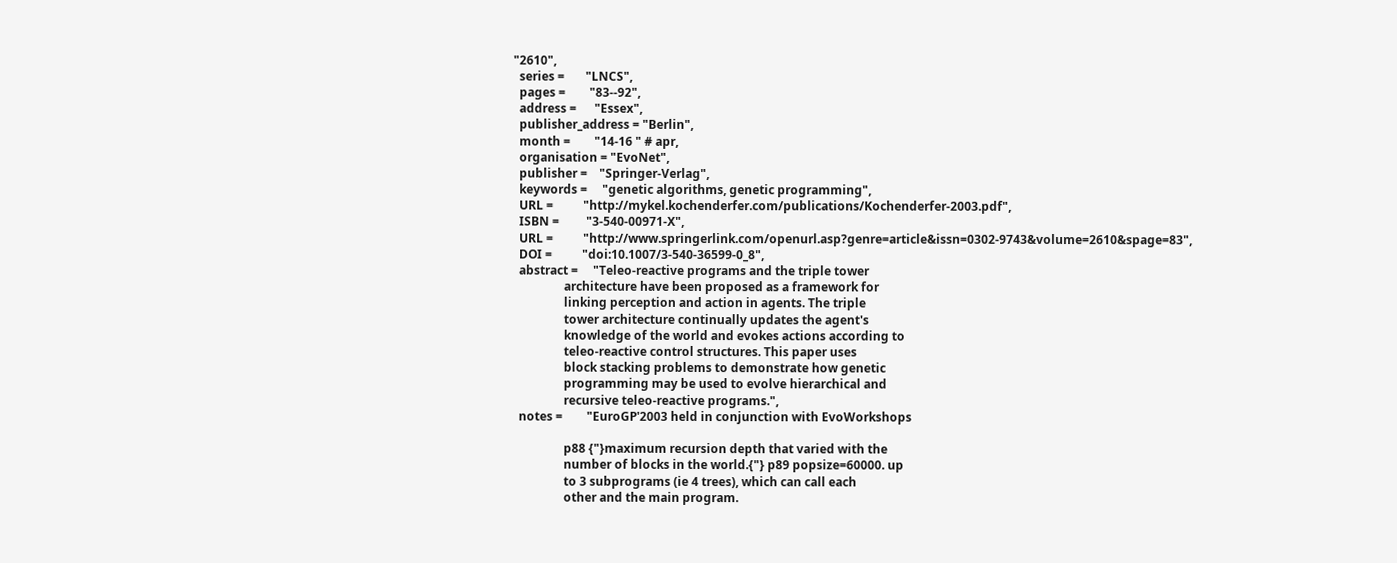"2610",
  series =       "LNCS",
  pages =        "83--92",
  address =      "Essex",
  publisher_address = "Berlin",
  month =        "14-16 " # apr,
  organisation = "EvoNet",
  publisher =    "Springer-Verlag",
  keywords =     "genetic algorithms, genetic programming",
  URL =          "http://mykel.kochenderfer.com/publications/Kochenderfer-2003.pdf",
  ISBN =         "3-540-00971-X",
  URL =          "http://www.springerlink.com/openurl.asp?genre=article&issn=0302-9743&volume=2610&spage=83",
  DOI =          "doi:10.1007/3-540-36599-0_8",
  abstract =     "Teleo-reactive programs and the triple tower
                 architecture have been proposed as a framework for
                 linking perception and action in agents. The triple
                 tower architecture continually updates the agent's
                 knowledge of the world and evokes actions according to
                 teleo-reactive control structures. This paper uses
                 block stacking problems to demonstrate how genetic
                 programming may be used to evolve hierarchical and
                 recursive teleo-reactive programs.",
  notes =        "EuroGP'2003 held in conjunction with EvoWorkshops

                 p88 {"}maximum recursion depth that varied with the
                 number of blocks in the world.{"} p89 popsize=60000. up
                 to 3 subprograms (ie 4 trees), which can call each
                 other and the main program.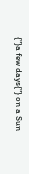{"}a few days{"} on a Sun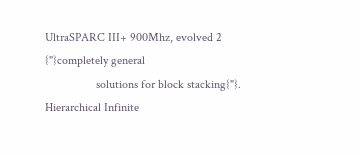UltraSPARC III+ 900Mhz, evolved 2 {"}completely general
                 solutions for block stacking{"}. Hierarchical Infinite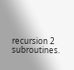recursion 2 subroutines.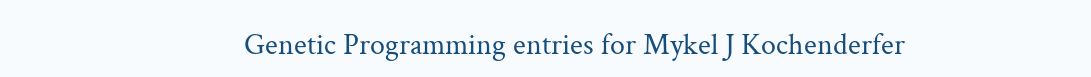Genetic Programming entries for Mykel J Kochenderfer